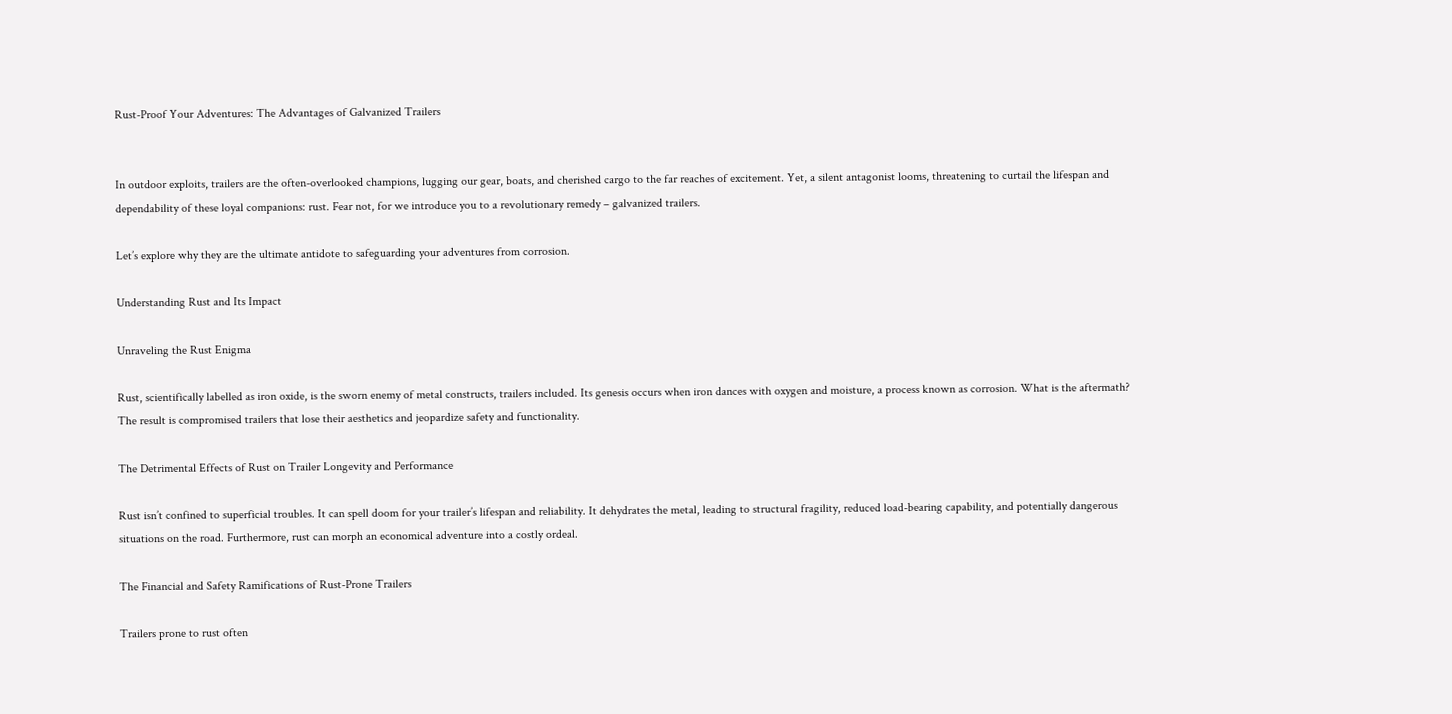Rust-Proof Your Adventures: The Advantages of Galvanized Trailers


In outdoor exploits, trailers are the often-overlooked champions, lugging our gear, boats, and cherished cargo to the far reaches of excitement. Yet, a silent antagonist looms, threatening to curtail the lifespan and dependability of these loyal companions: rust. Fear not, for we introduce you to a revolutionary remedy – galvanized trailers.

Let’s explore why they are the ultimate antidote to safeguarding your adventures from corrosion.

Understanding Rust and Its Impact

Unraveling the Rust Enigma

Rust, scientifically labelled as iron oxide, is the sworn enemy of metal constructs, trailers included. Its genesis occurs when iron dances with oxygen and moisture, a process known as corrosion. What is the aftermath? The result is compromised trailers that lose their aesthetics and jeopardize safety and functionality.

The Detrimental Effects of Rust on Trailer Longevity and Performance

Rust isn’t confined to superficial troubles. It can spell doom for your trailer’s lifespan and reliability. It dehydrates the metal, leading to structural fragility, reduced load-bearing capability, and potentially dangerous situations on the road. Furthermore, rust can morph an economical adventure into a costly ordeal.

The Financial and Safety Ramifications of Rust-Prone Trailers

Trailers prone to rust often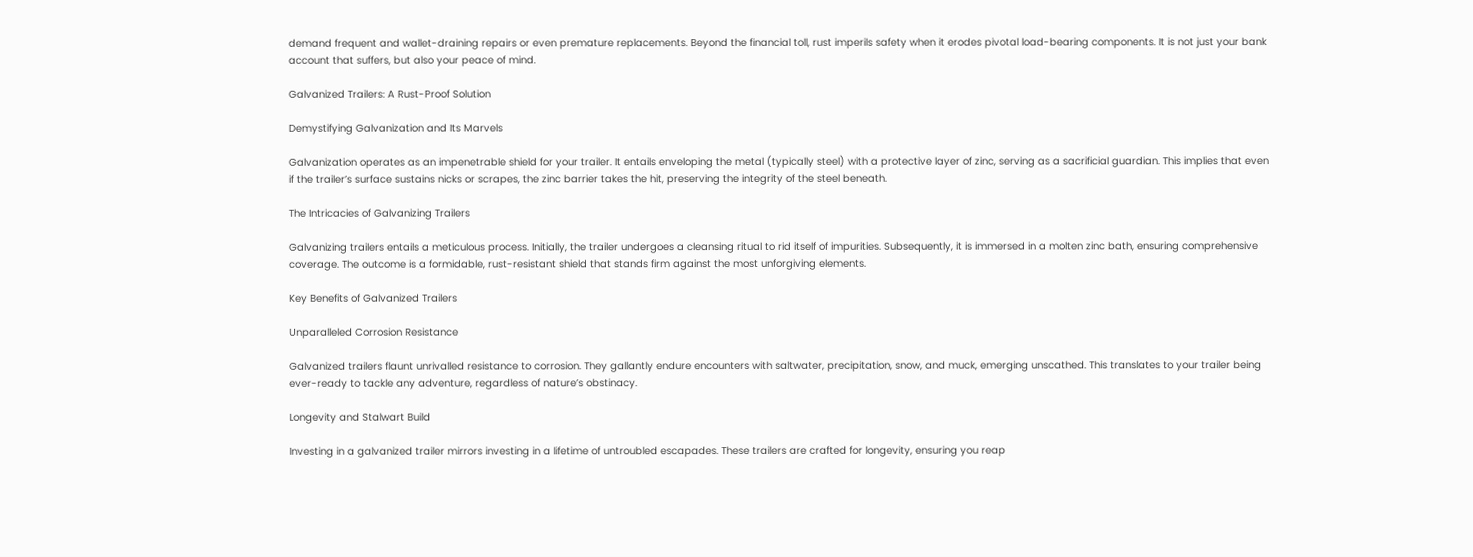demand frequent and wallet-draining repairs or even premature replacements. Beyond the financial toll, rust imperils safety when it erodes pivotal load-bearing components. It is not just your bank account that suffers, but also your peace of mind.

Galvanized Trailers: A Rust-Proof Solution

Demystifying Galvanization and Its Marvels

Galvanization operates as an impenetrable shield for your trailer. It entails enveloping the metal (typically steel) with a protective layer of zinc, serving as a sacrificial guardian. This implies that even if the trailer’s surface sustains nicks or scrapes, the zinc barrier takes the hit, preserving the integrity of the steel beneath.

The Intricacies of Galvanizing Trailers

Galvanizing trailers entails a meticulous process. Initially, the trailer undergoes a cleansing ritual to rid itself of impurities. Subsequently, it is immersed in a molten zinc bath, ensuring comprehensive coverage. The outcome is a formidable, rust-resistant shield that stands firm against the most unforgiving elements.

Key Benefits of Galvanized Trailers

Unparalleled Corrosion Resistance

Galvanized trailers flaunt unrivalled resistance to corrosion. They gallantly endure encounters with saltwater, precipitation, snow, and muck, emerging unscathed. This translates to your trailer being ever-ready to tackle any adventure, regardless of nature’s obstinacy.

Longevity and Stalwart Build

Investing in a galvanized trailer mirrors investing in a lifetime of untroubled escapades. These trailers are crafted for longevity, ensuring you reap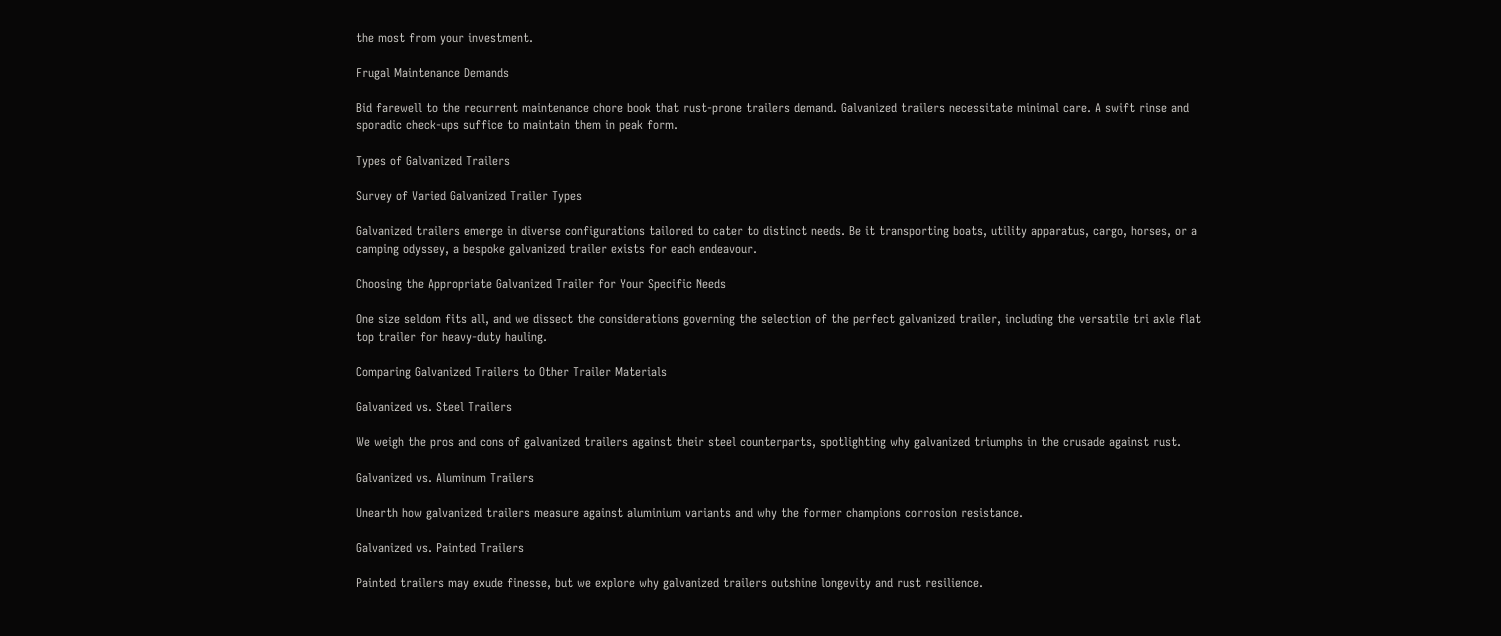the most from your investment.

Frugal Maintenance Demands

Bid farewell to the recurrent maintenance chore book that rust-prone trailers demand. Galvanized trailers necessitate minimal care. A swift rinse and sporadic check-ups suffice to maintain them in peak form.

Types of Galvanized Trailers

Survey of Varied Galvanized Trailer Types

Galvanized trailers emerge in diverse configurations tailored to cater to distinct needs. Be it transporting boats, utility apparatus, cargo, horses, or a camping odyssey, a bespoke galvanized trailer exists for each endeavour.

Choosing the Appropriate Galvanized Trailer for Your Specific Needs

One size seldom fits all, and we dissect the considerations governing the selection of the perfect galvanized trailer, including the versatile tri axle flat top trailer for heavy-duty hauling.

Comparing Galvanized Trailers to Other Trailer Materials

Galvanized vs. Steel Trailers

We weigh the pros and cons of galvanized trailers against their steel counterparts, spotlighting why galvanized triumphs in the crusade against rust.

Galvanized vs. Aluminum Trailers

Unearth how galvanized trailers measure against aluminium variants and why the former champions corrosion resistance.

Galvanized vs. Painted Trailers

Painted trailers may exude finesse, but we explore why galvanized trailers outshine longevity and rust resilience.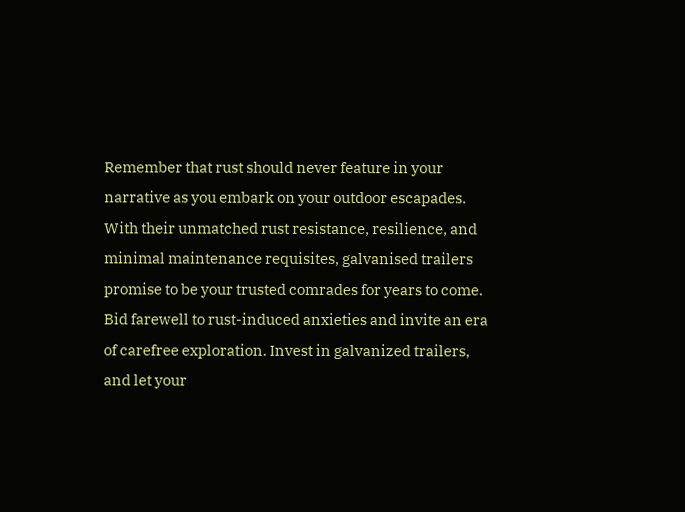Remember that rust should never feature in your narrative as you embark on your outdoor escapades. With their unmatched rust resistance, resilience, and minimal maintenance requisites, galvanised trailers promise to be your trusted comrades for years to come. Bid farewell to rust-induced anxieties and invite an era of carefree exploration. Invest in galvanized trailers, and let your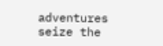adventures seize the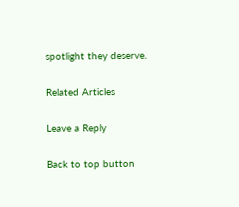spotlight they deserve.

Related Articles

Leave a Reply

Back to top button